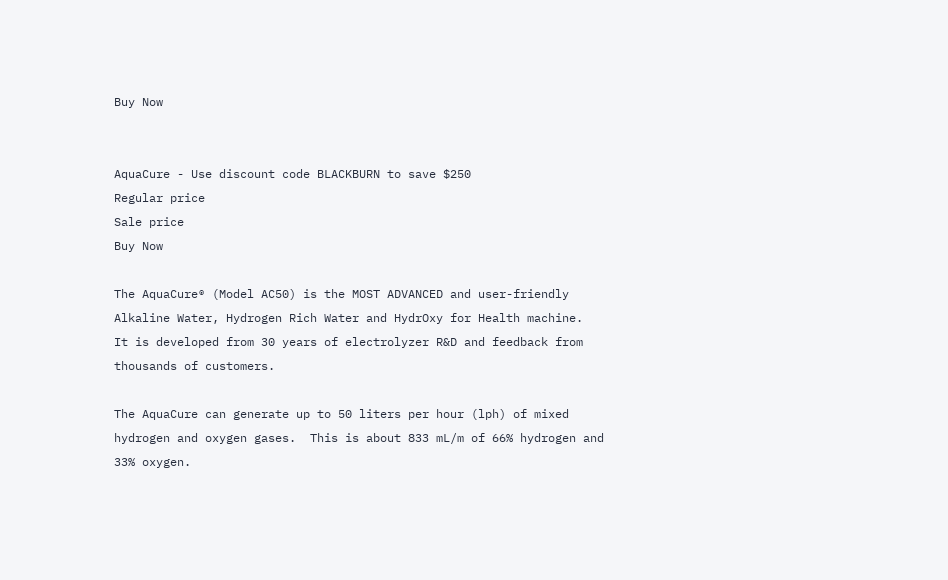Buy Now


AquaCure - Use discount code BLACKBURN to save $250
Regular price
Sale price
Buy Now

The AquaCure® (Model AC50) is the MOST ADVANCED and user-friendly Alkaline Water, Hydrogen Rich Water and HydrOxy for Health machine.
It is developed from 30 years of electrolyzer R&D and feedback from thousands of customers.

The AquaCure can generate up to 50 liters per hour (lph) of mixed hydrogen and oxygen gases.  This is about 833 mL/m of 66% hydrogen and 33% oxygen.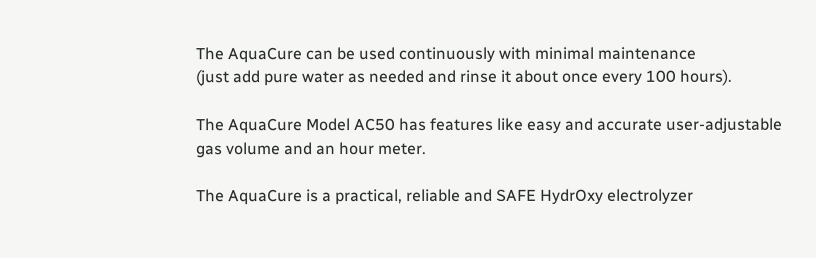The AquaCure can be used continuously with minimal maintenance
(just add pure water as needed and rinse it about once every 100 hours).

The AquaCure Model AC50 has features like easy and accurate user-adjustable gas volume and an hour meter.

The AquaCure is a practical, reliable and SAFE HydrOxy electrolyzer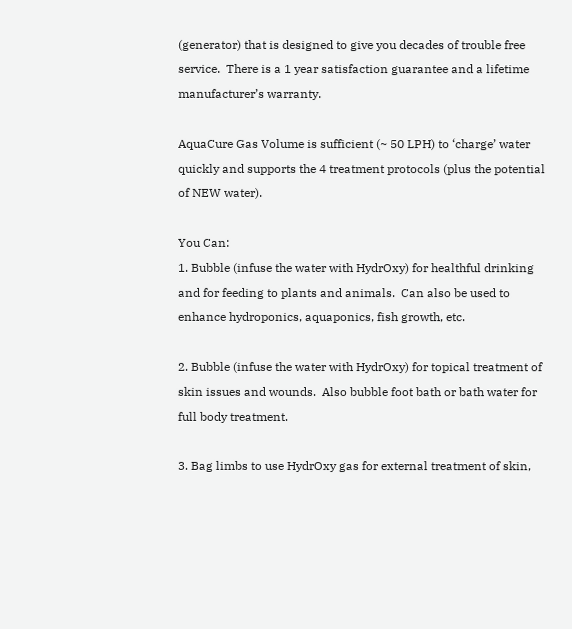(generator) that is designed to give you decades of trouble free service.  There is a 1 year satisfaction guarantee and a lifetime manufacturer’s warranty.

AquaCure Gas Volume is sufficient (~ 50 LPH) to ‘charge’ water quickly and supports the 4 treatment protocols (plus the potential of NEW water).

You Can:
1. Bubble (infuse the water with HydrOxy) for healthful drinking and for feeding to plants and animals.  Can also be used to enhance hydroponics, aquaponics, fish growth, etc.

2. Bubble (infuse the water with HydrOxy) for topical treatment of skin issues and wounds.  Also bubble foot bath or bath water for full body treatment.

3. Bag limbs to use HydrOxy gas for external treatment of skin,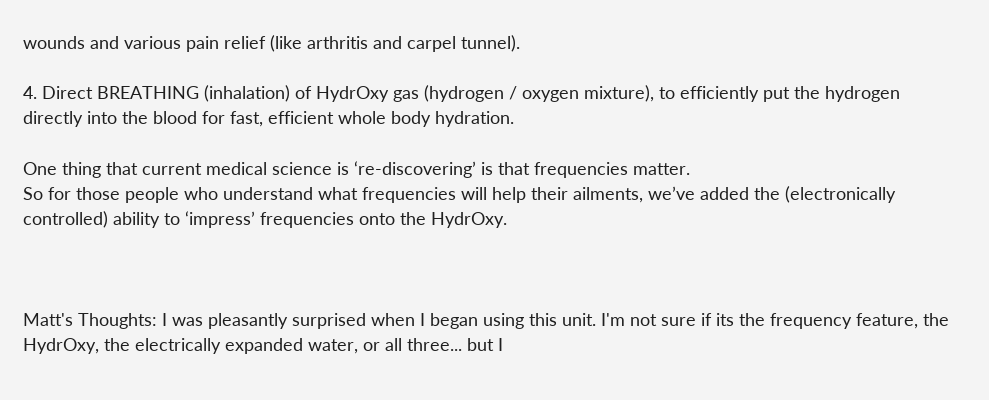wounds and various pain relief (like arthritis and carpel tunnel).

4. Direct BREATHING (inhalation) of HydrOxy gas (hydrogen / oxygen mixture), to efficiently put the hydrogen directly into the blood for fast, efficient whole body hydration.

One thing that current medical science is ‘re-discovering’ is that frequencies matter.
So for those people who understand what frequencies will help their ailments, we’ve added the (electronically controlled) ability to ‘impress’ frequencies onto the HydrOxy.



Matt's Thoughts: I was pleasantly surprised when I began using this unit. I'm not sure if its the frequency feature, the HydrOxy, the electrically expanded water, or all three... but I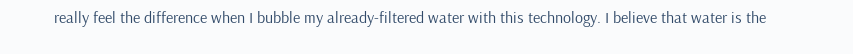really feel the difference when I bubble my already-filtered water with this technology. I believe that water is the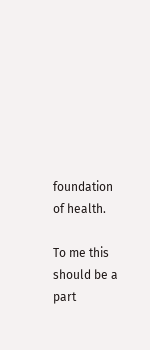foundation of health.

To me this should be a part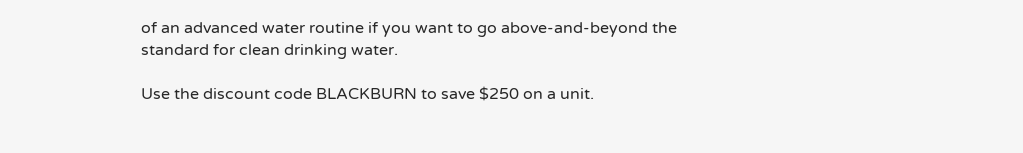of an advanced water routine if you want to go above-and-beyond the standard for clean drinking water.

Use the discount code BLACKBURN to save $250 on a unit.